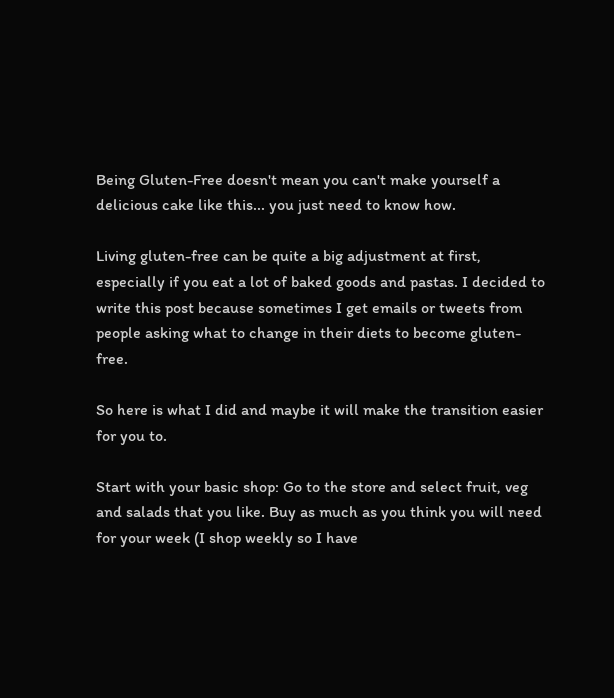Being Gluten-Free doesn't mean you can't make yourself a delicious cake like this... you just need to know how.

Living gluten-free can be quite a big adjustment at first, especially if you eat a lot of baked goods and pastas. I decided to write this post because sometimes I get emails or tweets from people asking what to change in their diets to become gluten-free.

So here is what I did and maybe it will make the transition easier for you to.

Start with your basic shop: Go to the store and select fruit, veg and salads that you like. Buy as much as you think you will need for your week (I shop weekly so I have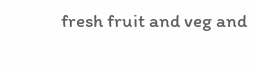fresh fruit and veg and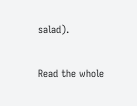salad).

Read the whole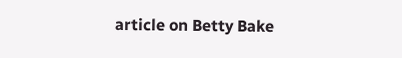article on Betty Bake